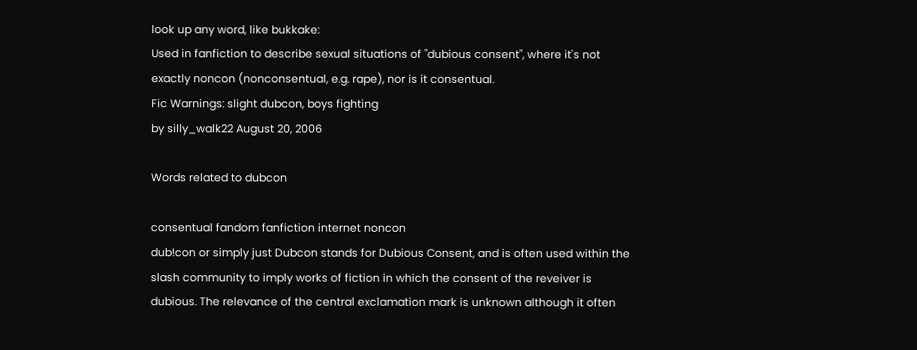look up any word, like bukkake:
Used in fanfiction to describe sexual situations of "dubious consent", where it's not exactly noncon (nonconsentual, e.g. rape), nor is it consentual.
Fic Warnings: slight dubcon, boys fighting
by silly_walk22 August 20, 2006

Words related to dubcon

consentual fandom fanfiction internet noncon
dub!con or simply just Dubcon stands for Dubious Consent, and is often used within the slash community to imply works of fiction in which the consent of the reveiver is dubious. The relevance of the central exclamation mark is unknown although it often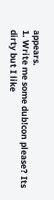appears.
1. Write me some dub!con please? Its dirty but I like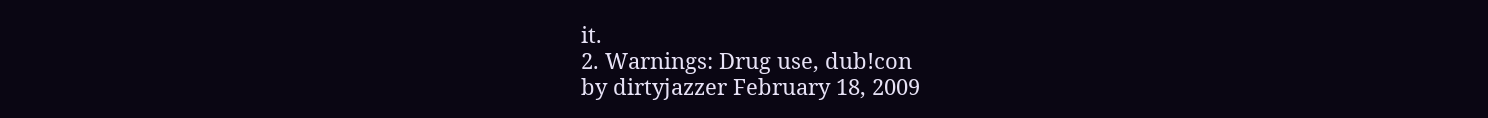it.
2. Warnings: Drug use, dub!con
by dirtyjazzer February 18, 2009